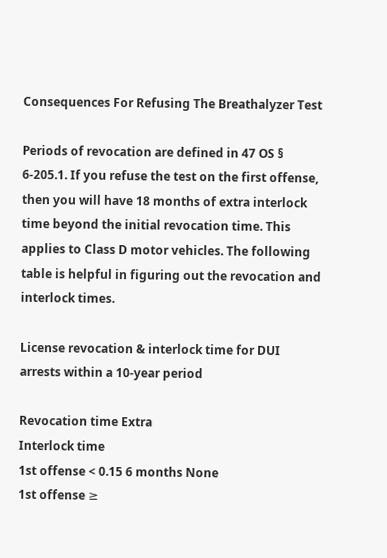Consequences For Refusing The Breathalyzer Test

Periods of revocation are defined in 47 OS § 6-205.1. If you refuse the test on the first offense, then you will have 18 months of extra interlock time beyond the initial revocation time. This applies to Class D motor vehicles. The following table is helpful in figuring out the revocation and interlock times.

License revocation & interlock time for DUI arrests within a 10-year period

Revocation time Extra
Interlock time
1st offense < 0.15 6 months None
1st offense ≥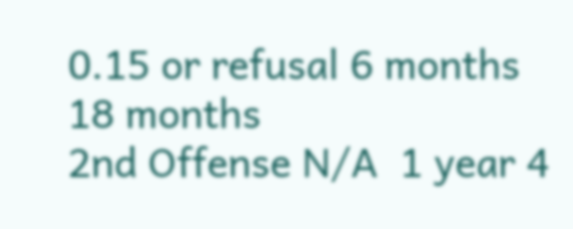0.15 or refusal 6 months 18 months
2nd Offense N/A  1 year 4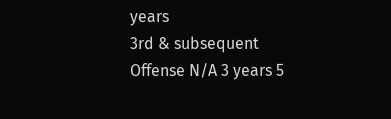years
3rd & subsequent Offense N/A 3 years 5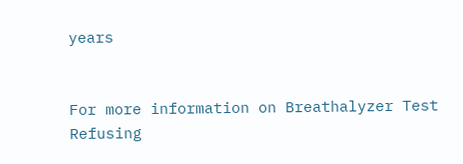years


For more information on Breathalyzer Test Refusing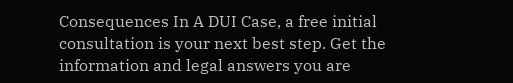Consequences In A DUI Case, a free initial consultation is your next best step. Get the information and legal answers you are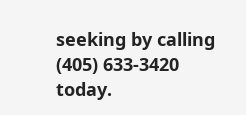seeking by calling (405) 633-3420 today.